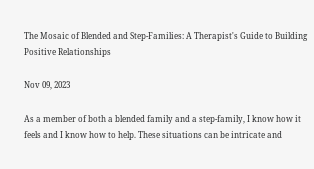The Mosaic of Blended and Step-Families: A Therapist's Guide to Building Positive Relationships

Nov 09, 2023

As a member of both a blended family and a step-family, I know how it feels and I know how to help. These situations can be intricate and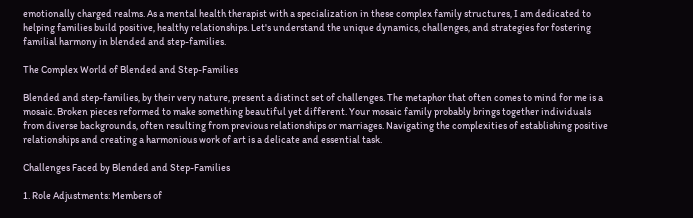emotionally charged realms. As a mental health therapist with a specialization in these complex family structures, I am dedicated to helping families build positive, healthy relationships. Let's understand the unique dynamics, challenges, and strategies for fostering familial harmony in blended and step-families.

The Complex World of Blended and Step-Families

Blended and step-families, by their very nature, present a distinct set of challenges. The metaphor that often comes to mind for me is a mosaic. Broken pieces reformed to make something beautiful yet different. Your mosaic family probably brings together individuals from diverse backgrounds, often resulting from previous relationships or marriages. Navigating the complexities of establishing positive relationships and creating a harmonious work of art is a delicate and essential task.

Challenges Faced by Blended and Step-Families

1. Role Adjustments: Members of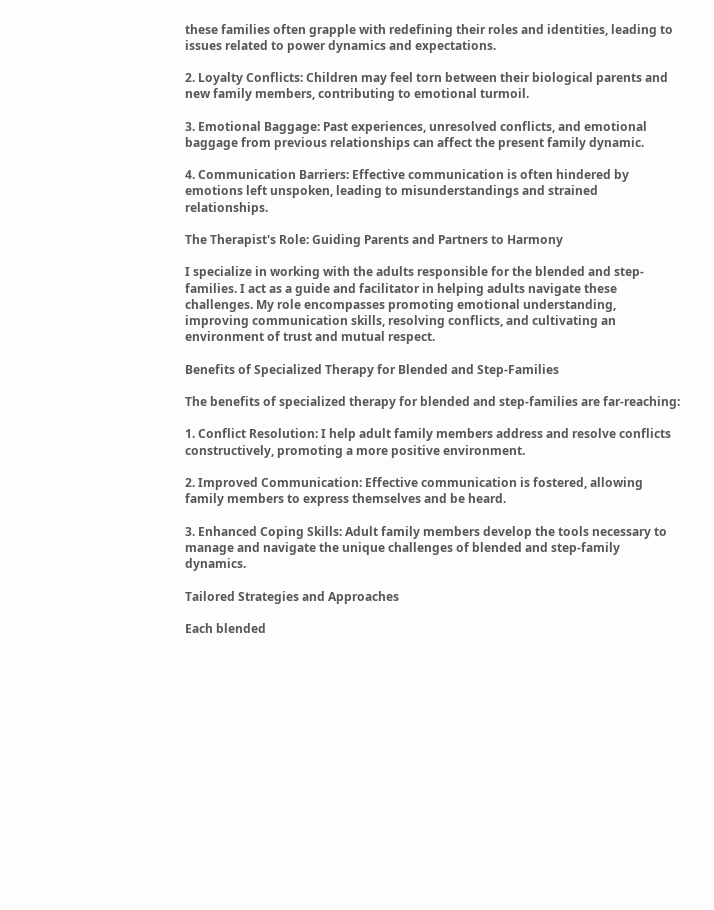these families often grapple with redefining their roles and identities, leading to issues related to power dynamics and expectations.

2. Loyalty Conflicts: Children may feel torn between their biological parents and new family members, contributing to emotional turmoil.

3. Emotional Baggage: Past experiences, unresolved conflicts, and emotional baggage from previous relationships can affect the present family dynamic.

4. Communication Barriers: Effective communication is often hindered by emotions left unspoken, leading to misunderstandings and strained relationships.

The Therapist's Role: Guiding Parents and Partners to Harmony

I specialize in working with the adults responsible for the blended and step-families. I act as a guide and facilitator in helping adults navigate these challenges. My role encompasses promoting emotional understanding, improving communication skills, resolving conflicts, and cultivating an environment of trust and mutual respect.

Benefits of Specialized Therapy for Blended and Step-Families

The benefits of specialized therapy for blended and step-families are far-reaching:

1. Conflict Resolution: I help adult family members address and resolve conflicts constructively, promoting a more positive environment.

2. Improved Communication: Effective communication is fostered, allowing family members to express themselves and be heard.

3. Enhanced Coping Skills: Adult family members develop the tools necessary to manage and navigate the unique challenges of blended and step-family dynamics.

Tailored Strategies and Approaches

Each blended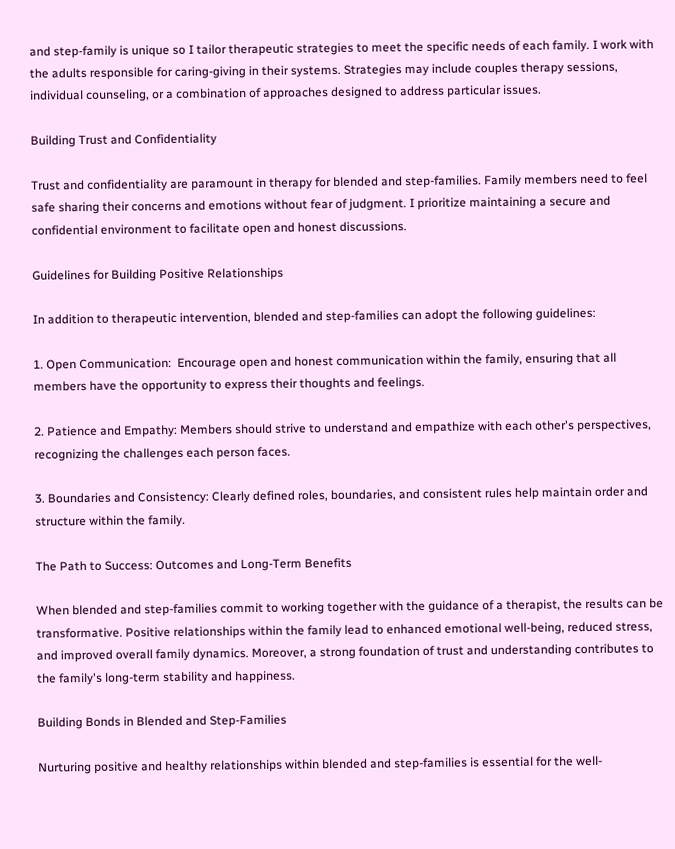and step-family is unique so I tailor therapeutic strategies to meet the specific needs of each family. I work with the adults responsible for caring-giving in their systems. Strategies may include couples therapy sessions, individual counseling, or a combination of approaches designed to address particular issues.

Building Trust and Confidentiality

Trust and confidentiality are paramount in therapy for blended and step-families. Family members need to feel safe sharing their concerns and emotions without fear of judgment. I prioritize maintaining a secure and confidential environment to facilitate open and honest discussions.

Guidelines for Building Positive Relationships

In addition to therapeutic intervention, blended and step-families can adopt the following guidelines:

1. Open Communication:  Encourage open and honest communication within the family, ensuring that all members have the opportunity to express their thoughts and feelings.

2. Patience and Empathy: Members should strive to understand and empathize with each other's perspectives, recognizing the challenges each person faces.

3. Boundaries and Consistency: Clearly defined roles, boundaries, and consistent rules help maintain order and structure within the family.

The Path to Success: Outcomes and Long-Term Benefits

When blended and step-families commit to working together with the guidance of a therapist, the results can be transformative. Positive relationships within the family lead to enhanced emotional well-being, reduced stress, and improved overall family dynamics. Moreover, a strong foundation of trust and understanding contributes to the family's long-term stability and happiness.

Building Bonds in Blended and Step-Families

Nurturing positive and healthy relationships within blended and step-families is essential for the well-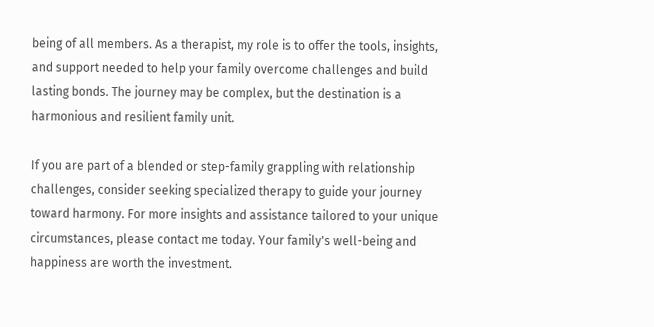being of all members. As a therapist, my role is to offer the tools, insights, and support needed to help your family overcome challenges and build lasting bonds. The journey may be complex, but the destination is a harmonious and resilient family unit.

If you are part of a blended or step-family grappling with relationship challenges, consider seeking specialized therapy to guide your journey toward harmony. For more insights and assistance tailored to your unique circumstances, please contact me today. Your family's well-being and happiness are worth the investment.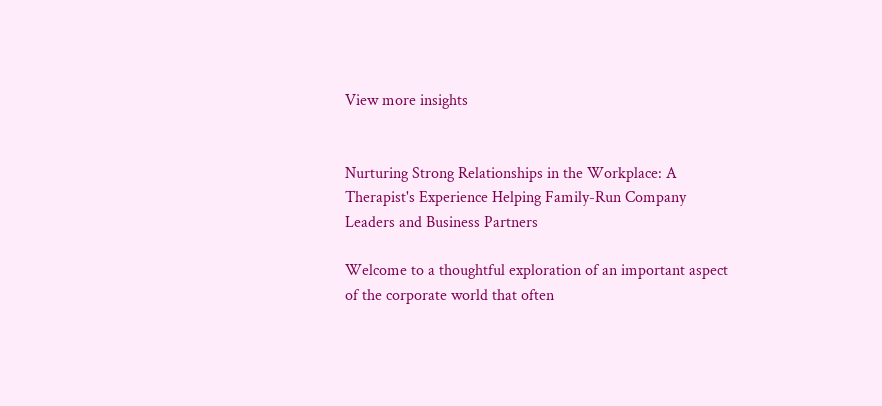View more insights


Nurturing Strong Relationships in the Workplace: A Therapist's Experience Helping Family-Run Company Leaders and Business Partners

Welcome to a thoughtful exploration of an important aspect of the corporate world that often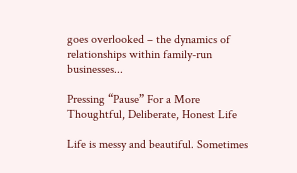goes overlooked – the dynamics of relationships within family-run businesses...

Pressing “Pause” For a More Thoughtful, Deliberate, Honest Life

Life is messy and beautiful. Sometimes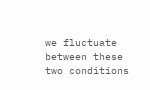we fluctuate between these two conditions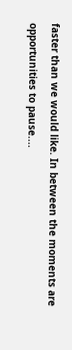faster than we would like. In between the moments are opportunities to pause....